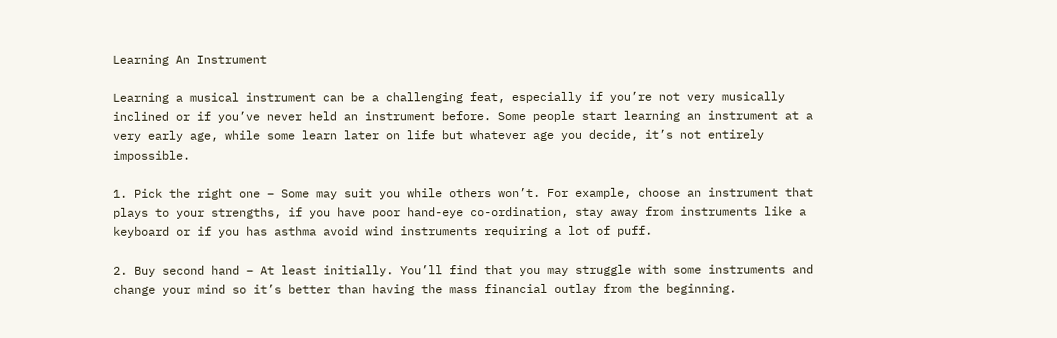Learning An Instrument

Learning a musical instrument can be a challenging feat, especially if you’re not very musically inclined or if you’ve never held an instrument before. Some people start learning an instrument at a very early age, while some learn later on life but whatever age you decide, it’s not entirely impossible.

1. Pick the right one – Some may suit you while others won’t. For example, choose an instrument that plays to your strengths, if you have poor hand-eye co-ordination, stay away from instruments like a keyboard or if you has asthma avoid wind instruments requiring a lot of puff.

2. Buy second hand – At least initially. You’ll find that you may struggle with some instruments and change your mind so it’s better than having the mass financial outlay from the beginning.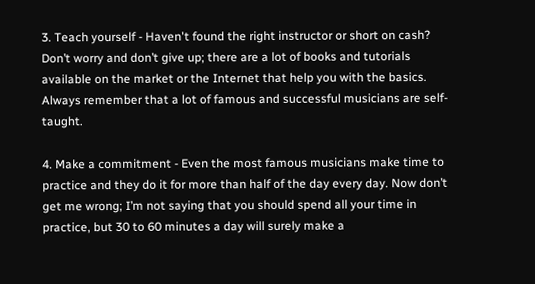3. Teach yourself - Haven't found the right instructor or short on cash? Don’t worry and don’t give up; there are a lot of books and tutorials available on the market or the Internet that help you with the basics. Always remember that a lot of famous and successful musicians are self-taught.

4. Make a commitment - Even the most famous musicians make time to practice and they do it for more than half of the day every day. Now don’t get me wrong; I’m not saying that you should spend all your time in practice, but 30 to 60 minutes a day will surely make a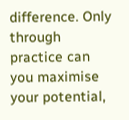difference. Only through practice can you maximise your potential,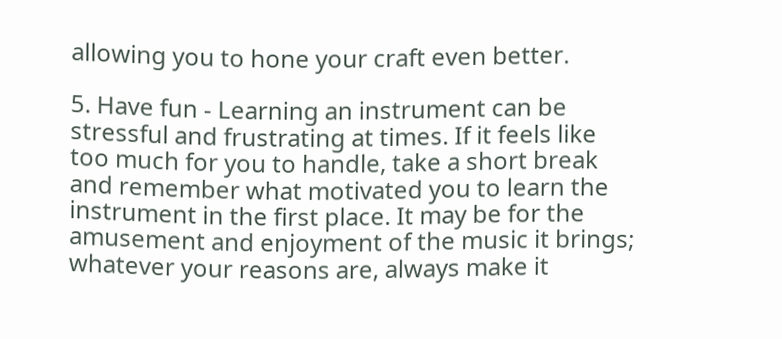allowing you to hone your craft even better.

5. Have fun - Learning an instrument can be stressful and frustrating at times. If it feels like too much for you to handle, take a short break and remember what motivated you to learn the instrument in the first place. It may be for the amusement and enjoyment of the music it brings; whatever your reasons are, always make it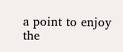a point to enjoy the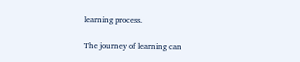learning process.

The journey of learning can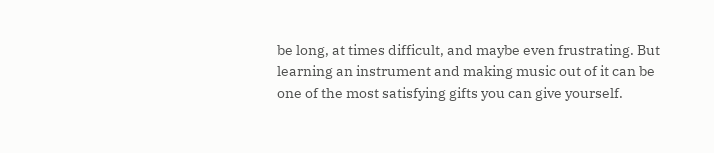be long, at times difficult, and maybe even frustrating. But learning an instrument and making music out of it can be one of the most satisfying gifts you can give yourself.